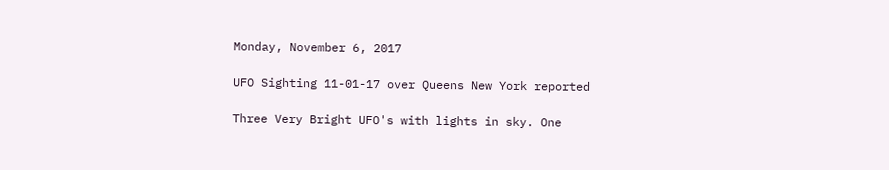Monday, November 6, 2017

UFO Sighting 11-01-17 over Queens New York reported

Three Very Bright UFO's with lights in sky. One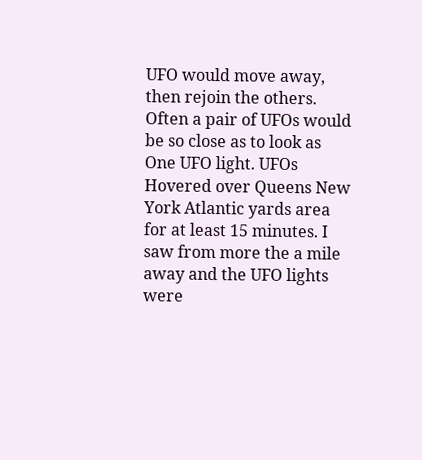UFO would move away, then rejoin the others. Often a pair of UFOs would be so close as to look as One UFO light. UFOs Hovered over Queens New York Atlantic yards area for at least 15 minutes. I saw from more the a mile away and the UFO lights were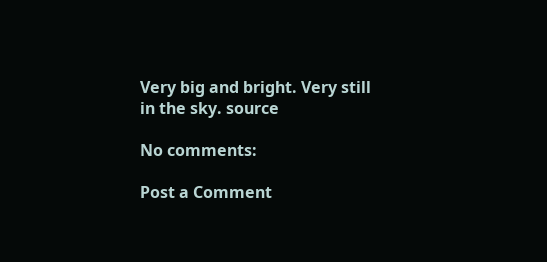Very big and bright. Very still in the sky. source

No comments:

Post a Comment